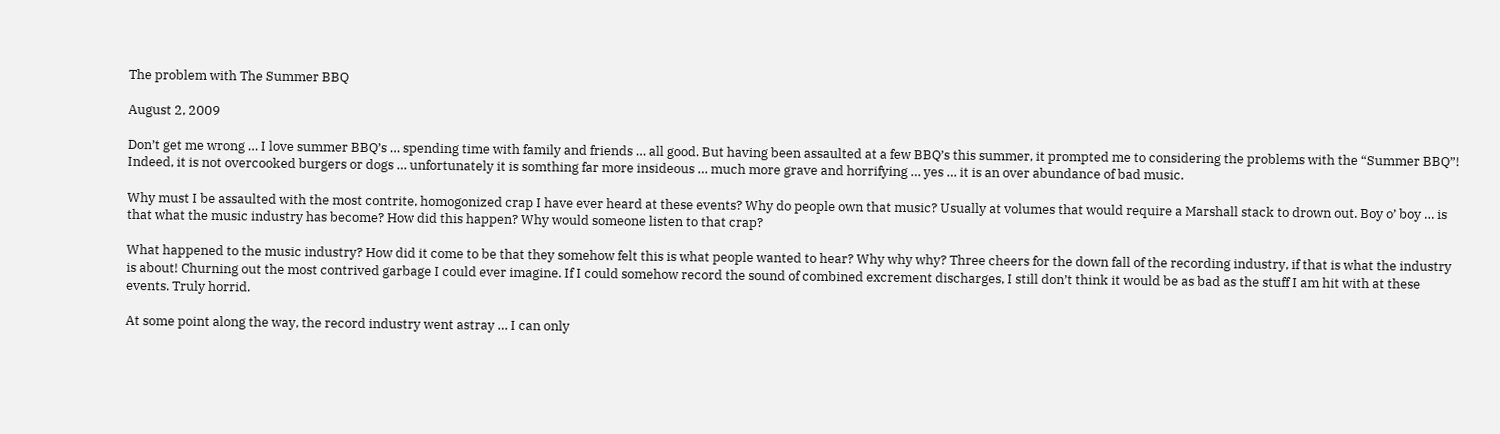The problem with The Summer BBQ

August 2, 2009

Don’t get me wrong … I love summer BBQ’s … spending time with family and friends … all good. But having been assaulted at a few BBQ’s this summer, it prompted me to considering the problems with the “Summer BBQ”! Indeed, it is not overcooked burgers or dogs … unfortunately it is somthing far more insideous … much more grave and horrifying … yes … it is an over abundance of bad music.

Why must I be assaulted with the most contrite, homogonized crap I have ever heard at these events? Why do people own that music? Usually at volumes that would require a Marshall stack to drown out. Boy o’ boy … is that what the music industry has become? How did this happen? Why would someone listen to that crap?

What happened to the music industry? How did it come to be that they somehow felt this is what people wanted to hear? Why why why? Three cheers for the down fall of the recording industry, if that is what the industry is about! Churning out the most contrived garbage I could ever imagine. If I could somehow record the sound of combined excrement discharges, I still don’t think it would be as bad as the stuff I am hit with at these events. Truly horrid.

At some point along the way, the record industry went astray … I can only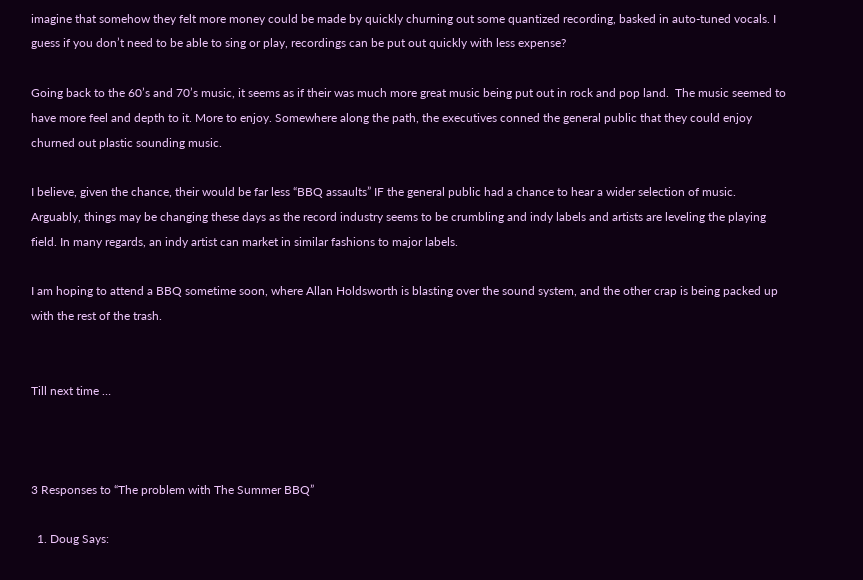imagine that somehow they felt more money could be made by quickly churning out some quantized recording, basked in auto-tuned vocals. I guess if you don’t need to be able to sing or play, recordings can be put out quickly with less expense?

Going back to the 60’s and 70’s music, it seems as if their was much more great music being put out in rock and pop land.  The music seemed to have more feel and depth to it. More to enjoy. Somewhere along the path, the executives conned the general public that they could enjoy churned out plastic sounding music.

I believe, given the chance, their would be far less “BBQ assaults” IF the general public had a chance to hear a wider selection of music. Arguably, things may be changing these days as the record industry seems to be crumbling and indy labels and artists are leveling the playing field. In many regards, an indy artist can market in similar fashions to major labels.

I am hoping to attend a BBQ sometime soon, where Allan Holdsworth is blasting over the sound system, and the other crap is being packed up with the rest of the trash.


Till next time …



3 Responses to “The problem with The Summer BBQ”

  1. Doug Says: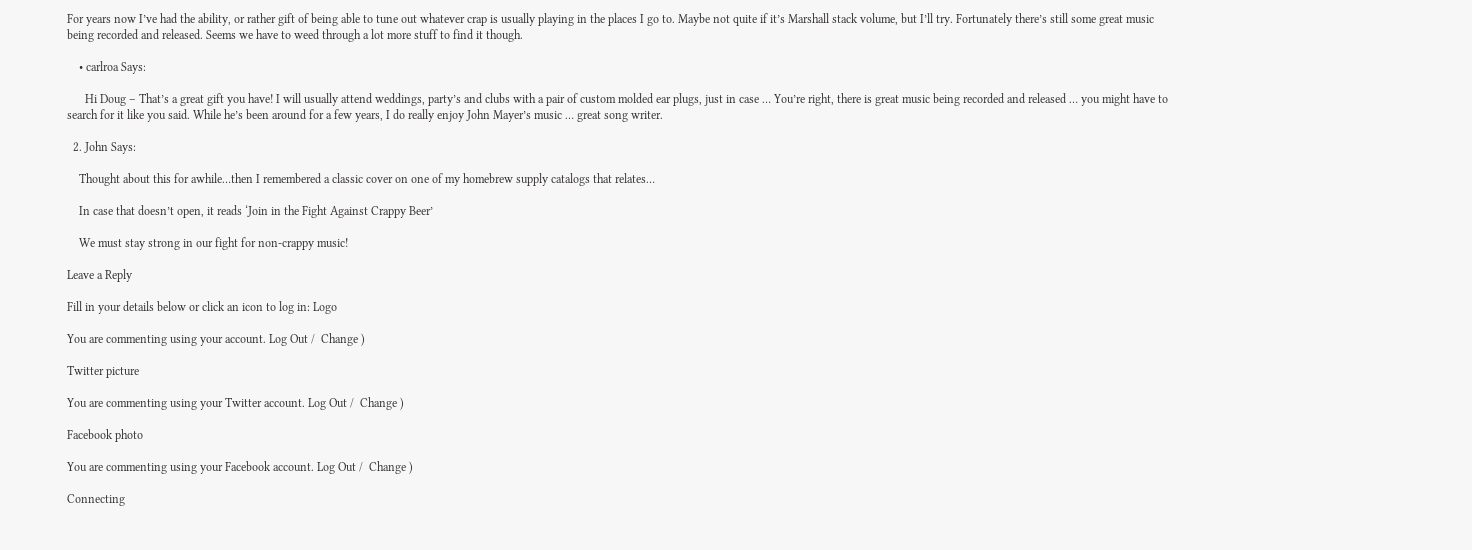For years now I’ve had the ability, or rather gift of being able to tune out whatever crap is usually playing in the places I go to. Maybe not quite if it’s Marshall stack volume, but I’ll try. Fortunately there’s still some great music being recorded and released. Seems we have to weed through a lot more stuff to find it though.

    • carlroa Says:

      Hi Doug – That’s a great gift you have! I will usually attend weddings, party’s and clubs with a pair of custom molded ear plugs, just in case … You’re right, there is great music being recorded and released … you might have to search for it like you said. While he’s been around for a few years, I do really enjoy John Mayer’s music … great song writer.

  2. John Says:

    Thought about this for awhile…then I remembered a classic cover on one of my homebrew supply catalogs that relates…

    In case that doesn’t open, it reads ‘Join in the Fight Against Crappy Beer’

    We must stay strong in our fight for non-crappy music!

Leave a Reply

Fill in your details below or click an icon to log in: Logo

You are commenting using your account. Log Out /  Change )

Twitter picture

You are commenting using your Twitter account. Log Out /  Change )

Facebook photo

You are commenting using your Facebook account. Log Out /  Change )

Connecting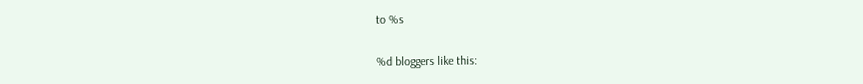to %s

%d bloggers like this: